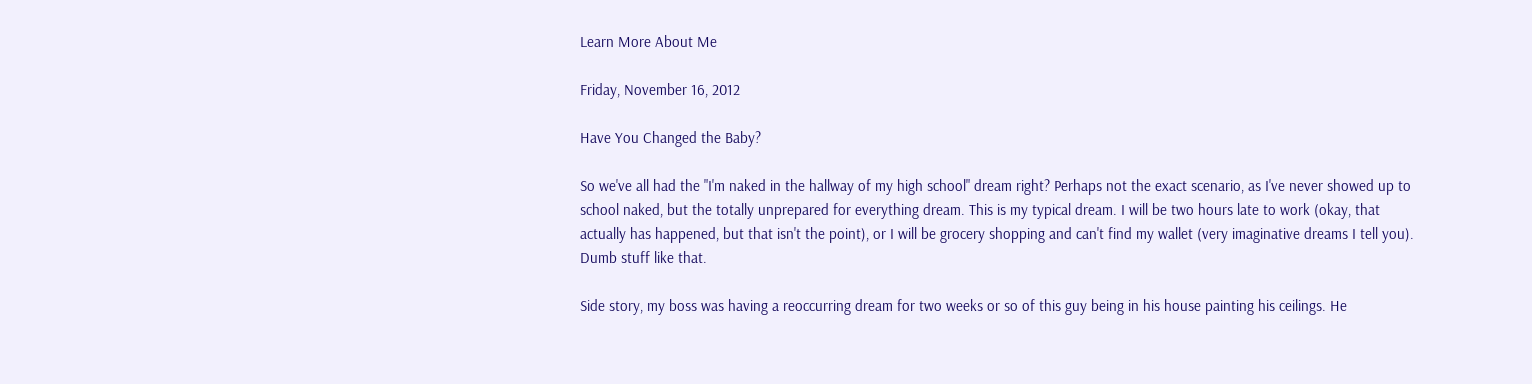Learn More About Me

Friday, November 16, 2012

Have You Changed the Baby?

So we've all had the "I'm naked in the hallway of my high school" dream right? Perhaps not the exact scenario, as I've never showed up to school naked, but the totally unprepared for everything dream. This is my typical dream. I will be two hours late to work (okay, that actually has happened, but that isn't the point), or I will be grocery shopping and can't find my wallet (very imaginative dreams I tell you). Dumb stuff like that.

Side story, my boss was having a reoccurring dream for two weeks or so of this guy being in his house painting his ceilings. He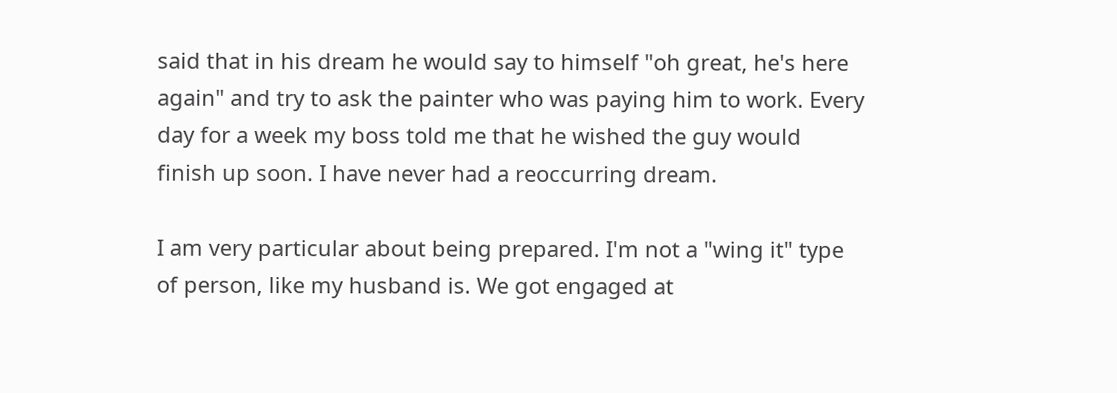said that in his dream he would say to himself "oh great, he's here again" and try to ask the painter who was paying him to work. Every day for a week my boss told me that he wished the guy would finish up soon. I have never had a reoccurring dream.

I am very particular about being prepared. I'm not a "wing it" type of person, like my husband is. We got engaged at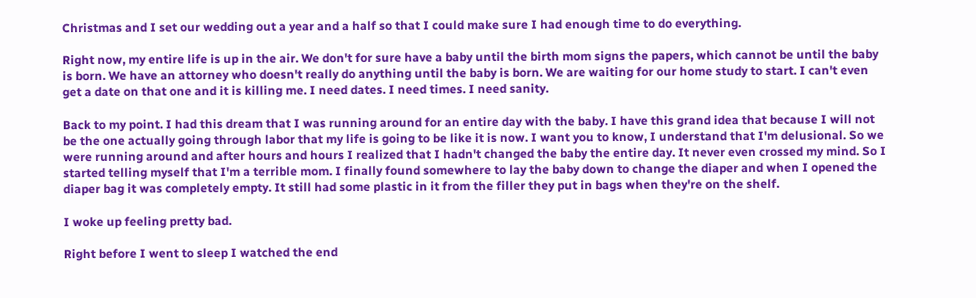Christmas and I set our wedding out a year and a half so that I could make sure I had enough time to do everything.

Right now, my entire life is up in the air. We don't for sure have a baby until the birth mom signs the papers, which cannot be until the baby is born. We have an attorney who doesn't really do anything until the baby is born. We are waiting for our home study to start. I can't even get a date on that one and it is killing me. I need dates. I need times. I need sanity.

Back to my point. I had this dream that I was running around for an entire day with the baby. I have this grand idea that because I will not be the one actually going through labor that my life is going to be like it is now. I want you to know, I understand that I'm delusional. So we were running around and after hours and hours I realized that I hadn't changed the baby the entire day. It never even crossed my mind. So I started telling myself that I'm a terrible mom. I finally found somewhere to lay the baby down to change the diaper and when I opened the diaper bag it was completely empty. It still had some plastic in it from the filler they put in bags when they're on the shelf.

I woke up feeling pretty bad.

Right before I went to sleep I watched the end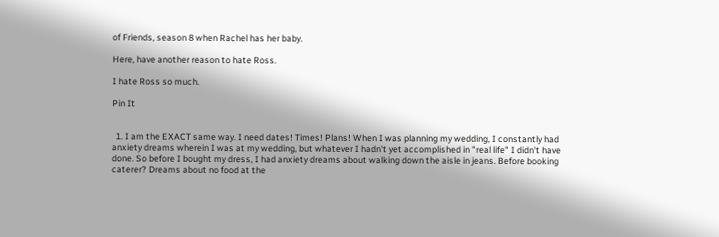of Friends, season 8 when Rachel has her baby.

Here, have another reason to hate Ross.

I hate Ross so much.

Pin It


  1. I am the EXACT same way. I need dates! Times! Plans! When I was planning my wedding, I constantly had anxiety dreams wherein I was at my wedding, but whatever I hadn't yet accomplished in "real life" I didn't have done. So before I bought my dress, I had anxiety dreams about walking down the aisle in jeans. Before booking caterer? Dreams about no food at the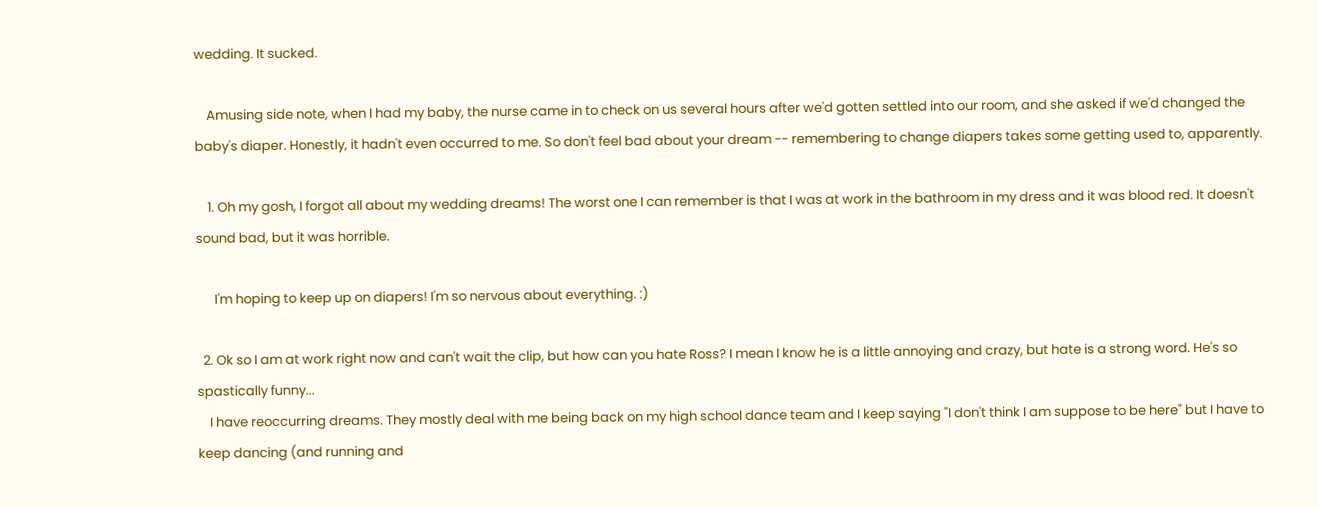wedding. It sucked.

    Amusing side note, when I had my baby, the nurse came in to check on us several hours after we'd gotten settled into our room, and she asked if we'd changed the baby's diaper. Honestly, it hadn't even occurred to me. So don't feel bad about your dream -- remembering to change diapers takes some getting used to, apparently.

    1. Oh my gosh, I forgot all about my wedding dreams! The worst one I can remember is that I was at work in the bathroom in my dress and it was blood red. It doesn't sound bad, but it was horrible.

      I'm hoping to keep up on diapers! I'm so nervous about everything. :)

  2. Ok so I am at work right now and can't wait the clip, but how can you hate Ross? I mean I know he is a little annoying and crazy, but hate is a strong word. He's so spastically funny...
    I have reoccurring dreams. They mostly deal with me being back on my high school dance team and I keep saying "I don't think I am suppose to be here" but I have to keep dancing (and running and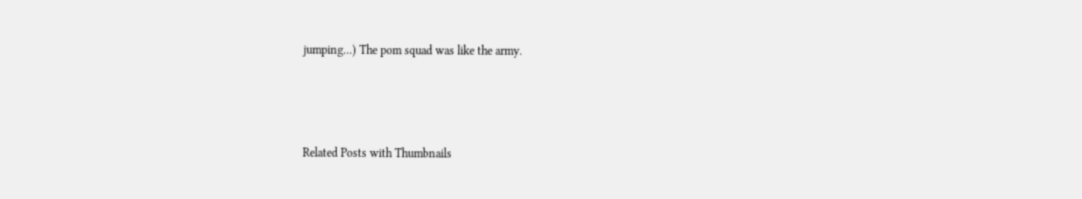jumping...) The pom squad was like the army.



Related Posts with Thumbnails